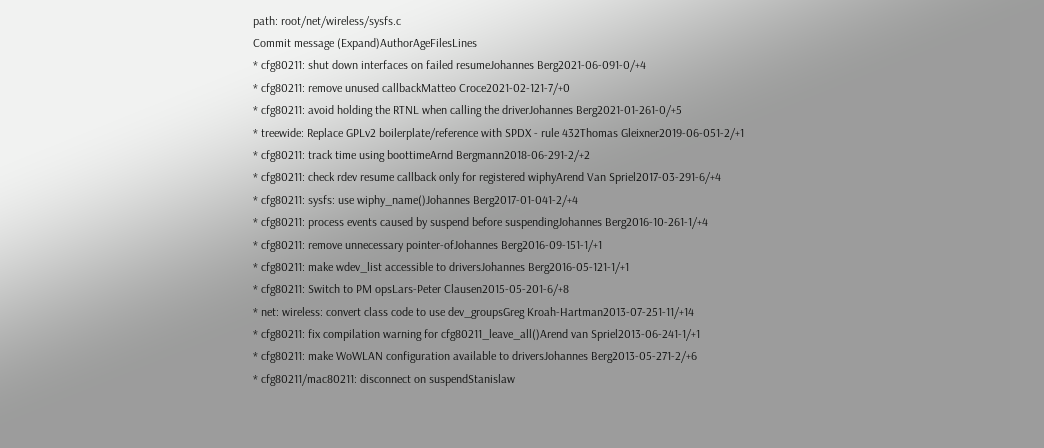path: root/net/wireless/sysfs.c
Commit message (Expand)AuthorAgeFilesLines
* cfg80211: shut down interfaces on failed resumeJohannes Berg2021-06-091-0/+4
* cfg80211: remove unused callbackMatteo Croce2021-02-121-7/+0
* cfg80211: avoid holding the RTNL when calling the driverJohannes Berg2021-01-261-0/+5
* treewide: Replace GPLv2 boilerplate/reference with SPDX - rule 432Thomas Gleixner2019-06-051-2/+1
* cfg80211: track time using boottimeArnd Bergmann2018-06-291-2/+2
* cfg80211: check rdev resume callback only for registered wiphyArend Van Spriel2017-03-291-6/+4
* cfg80211: sysfs: use wiphy_name()Johannes Berg2017-01-041-2/+4
* cfg80211: process events caused by suspend before suspendingJohannes Berg2016-10-261-1/+4
* cfg80211: remove unnecessary pointer-ofJohannes Berg2016-09-151-1/+1
* cfg80211: make wdev_list accessible to driversJohannes Berg2016-05-121-1/+1
* cfg80211: Switch to PM opsLars-Peter Clausen2015-05-201-6/+8
* net: wireless: convert class code to use dev_groupsGreg Kroah-Hartman2013-07-251-11/+14
* cfg80211: fix compilation warning for cfg80211_leave_all()Arend van Spriel2013-06-241-1/+1
* cfg80211: make WoWLAN configuration available to driversJohannes Berg2013-05-271-2/+6
* cfg80211/mac80211: disconnect on suspendStanislaw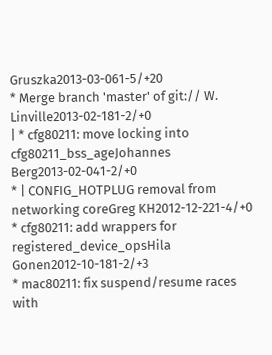Gruszka2013-03-061-5/+20
* Merge branch 'master' of git:// W. Linville2013-02-181-2/+0
| * cfg80211: move locking into cfg80211_bss_ageJohannes Berg2013-02-041-2/+0
* | CONFIG_HOTPLUG removal from networking coreGreg KH2012-12-221-4/+0
* cfg80211: add wrappers for registered_device_opsHila Gonen2012-10-181-2/+3
* mac80211: fix suspend/resume races with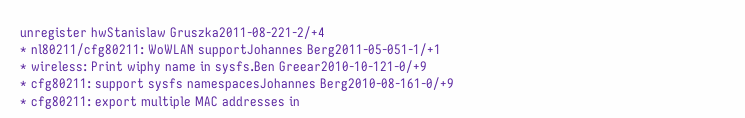unregister hwStanislaw Gruszka2011-08-221-2/+4
* nl80211/cfg80211: WoWLAN supportJohannes Berg2011-05-051-1/+1
* wireless: Print wiphy name in sysfs.Ben Greear2010-10-121-0/+9
* cfg80211: support sysfs namespacesJohannes Berg2010-08-161-0/+9
* cfg80211: export multiple MAC addresses in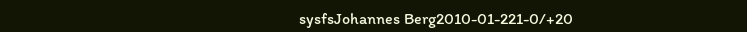sysfsJohannes Berg2010-01-221-0/+20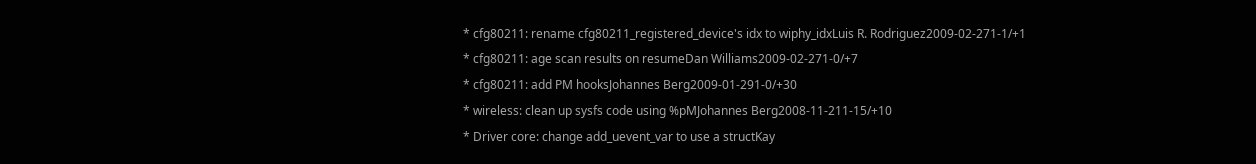* cfg80211: rename cfg80211_registered_device's idx to wiphy_idxLuis R. Rodriguez2009-02-271-1/+1
* cfg80211: age scan results on resumeDan Williams2009-02-271-0/+7
* cfg80211: add PM hooksJohannes Berg2009-01-291-0/+30
* wireless: clean up sysfs code using %pMJohannes Berg2008-11-211-15/+10
* Driver core: change add_uevent_var to use a structKay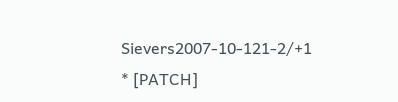Sievers2007-10-121-2/+1
* [PATCH]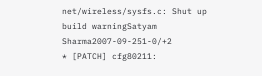net/wireless/sysfs.c: Shut up build warningSatyam Sharma2007-09-251-0/+2
* [PATCH] cfg80211: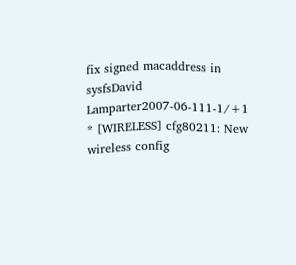fix signed macaddress in sysfsDavid Lamparter2007-06-111-1/+1
* [WIRELESS] cfg80211: New wireless config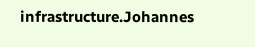infrastructure.Johannes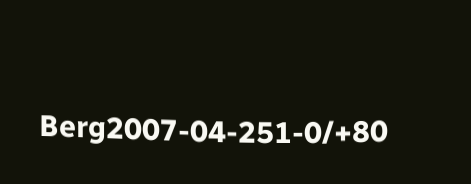Berg2007-04-251-0/+80